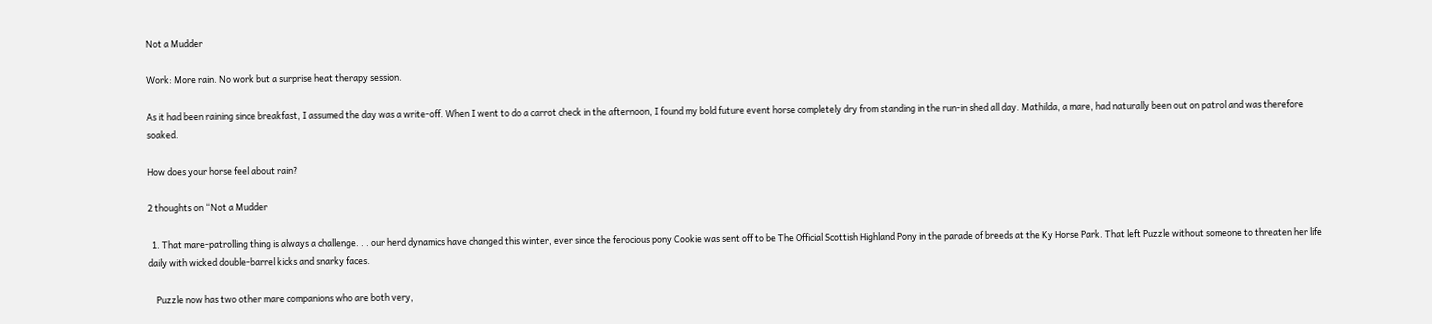Not a Mudder

Work: More rain. No work but a surprise heat therapy session.

As it had been raining since breakfast, I assumed the day was a write-off. When I went to do a carrot check in the afternoon, I found my bold future event horse completely dry from standing in the run-in shed all day. Mathilda, a mare, had naturally been out on patrol and was therefore soaked.

How does your horse feel about rain?

2 thoughts on “Not a Mudder

  1. That mare-patrolling thing is always a challenge. . . our herd dynamics have changed this winter, ever since the ferocious pony Cookie was sent off to be The Official Scottish Highland Pony in the parade of breeds at the Ky Horse Park. That left Puzzle without someone to threaten her life daily with wicked double-barrel kicks and snarky faces.

    Puzzle now has two other mare companions who are both very,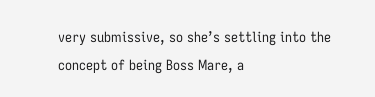very submissive, so she’s settling into the concept of being Boss Mare, a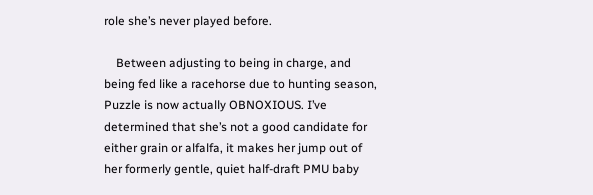role she’s never played before.

    Between adjusting to being in charge, and being fed like a racehorse due to hunting season, Puzzle is now actually OBNOXIOUS. I’ve determined that she’s not a good candidate for either grain or alfalfa, it makes her jump out of her formerly gentle, quiet half-draft PMU baby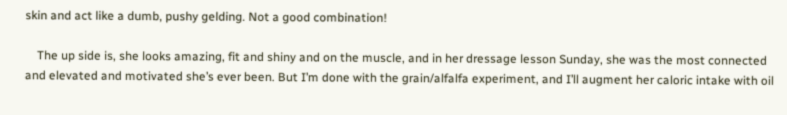skin and act like a dumb, pushy gelding. Not a good combination!

    The up side is, she looks amazing, fit and shiny and on the muscle, and in her dressage lesson Sunday, she was the most connected and elevated and motivated she’s ever been. But I’m done with the grain/alfalfa experiment, and I’ll augment her caloric intake with oil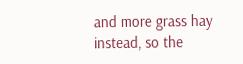and more grass hay instead, so the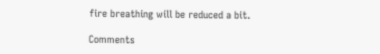fire breathing will be reduced a bit.

Comments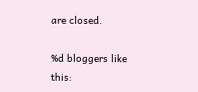are closed.

%d bloggers like this: